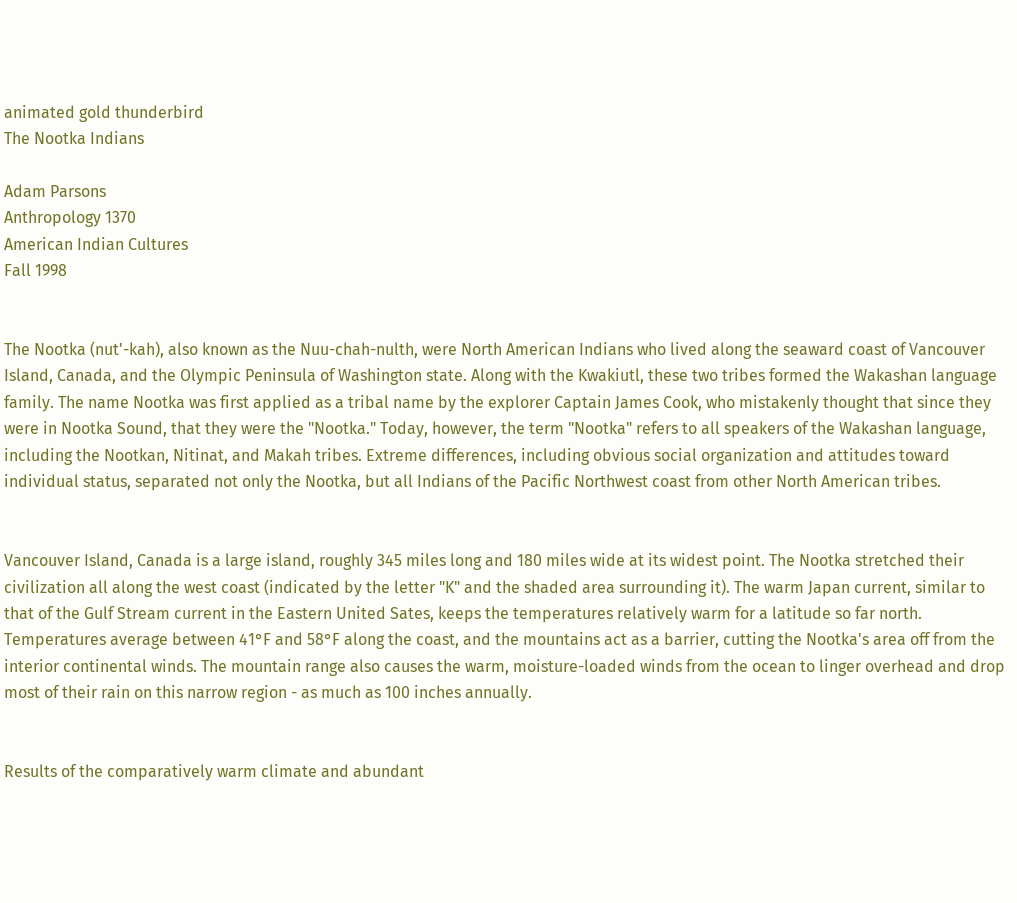animated gold thunderbird
The Nootka Indians

Adam Parsons
Anthropology 1370
American Indian Cultures
Fall 1998


The Nootka (nut'-kah), also known as the Nuu-chah-nulth, were North American Indians who lived along the seaward coast of Vancouver Island, Canada, and the Olympic Peninsula of Washington state. Along with the Kwakiutl, these two tribes formed the Wakashan language family. The name Nootka was first applied as a tribal name by the explorer Captain James Cook, who mistakenly thought that since they were in Nootka Sound, that they were the "Nootka." Today, however, the term "Nootka" refers to all speakers of the Wakashan language, including the Nootkan, Nitinat, and Makah tribes. Extreme differences, including obvious social organization and attitudes toward individual status, separated not only the Nootka, but all Indians of the Pacific Northwest coast from other North American tribes.


Vancouver Island, Canada is a large island, roughly 345 miles long and 180 miles wide at its widest point. The Nootka stretched their civilization all along the west coast (indicated by the letter "K" and the shaded area surrounding it). The warm Japan current, similar to that of the Gulf Stream current in the Eastern United Sates, keeps the temperatures relatively warm for a latitude so far north. Temperatures average between 41°F and 58°F along the coast, and the mountains act as a barrier, cutting the Nootka's area off from the interior continental winds. The mountain range also causes the warm, moisture-loaded winds from the ocean to linger overhead and drop most of their rain on this narrow region - as much as 100 inches annually.


Results of the comparatively warm climate and abundant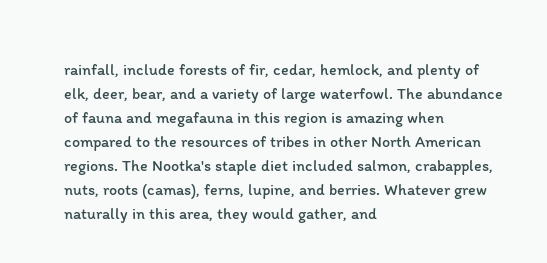rainfall, include forests of fir, cedar, hemlock, and plenty of elk, deer, bear, and a variety of large waterfowl. The abundance of fauna and megafauna in this region is amazing when compared to the resources of tribes in other North American regions. The Nootka's staple diet included salmon, crabapples, nuts, roots (camas), ferns, lupine, and berries. Whatever grew naturally in this area, they would gather, and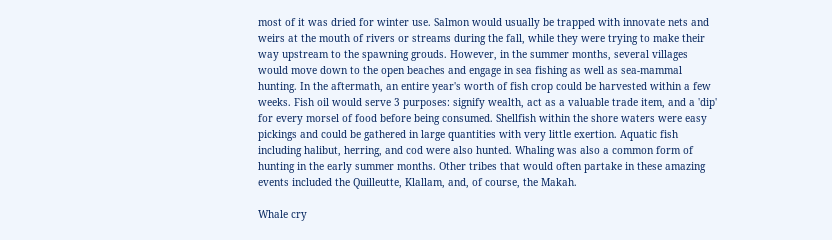most of it was dried for winter use. Salmon would usually be trapped with innovate nets and weirs at the mouth of rivers or streams during the fall, while they were trying to make their way upstream to the spawning grouds. However, in the summer months, several villages would move down to the open beaches and engage in sea fishing as well as sea-mammal hunting. In the aftermath, an entire year's worth of fish crop could be harvested within a few weeks. Fish oil would serve 3 purposes: signify wealth, act as a valuable trade item, and a 'dip' for every morsel of food before being consumed. Shellfish within the shore waters were easy pickings and could be gathered in large quantities with very little exertion. Aquatic fish including halibut, herring, and cod were also hunted. Whaling was also a common form of hunting in the early summer months. Other tribes that would often partake in these amazing events included the Quilleutte, Klallam, and, of course, the Makah.

Whale cry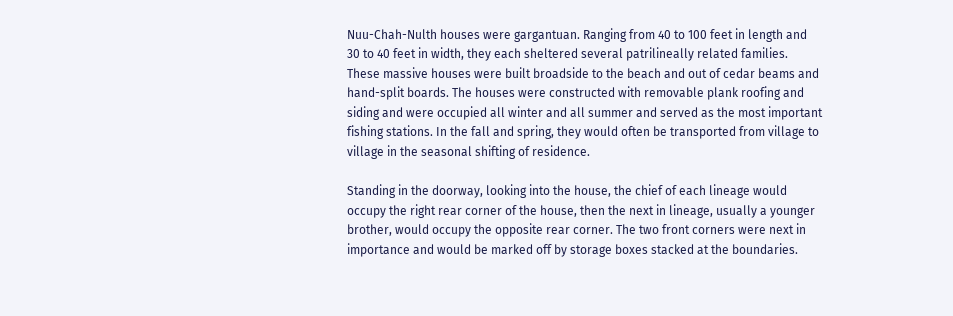Nuu-Chah-Nulth houses were gargantuan. Ranging from 40 to 100 feet in length and 30 to 40 feet in width, they each sheltered several patrilineally related families. These massive houses were built broadside to the beach and out of cedar beams and hand-split boards. The houses were constructed with removable plank roofing and siding and were occupied all winter and all summer and served as the most important fishing stations. In the fall and spring, they would often be transported from village to village in the seasonal shifting of residence.

Standing in the doorway, looking into the house, the chief of each lineage would occupy the right rear corner of the house, then the next in lineage, usually a younger brother, would occupy the opposite rear corner. The two front corners were next in importance and would be marked off by storage boxes stacked at the boundaries.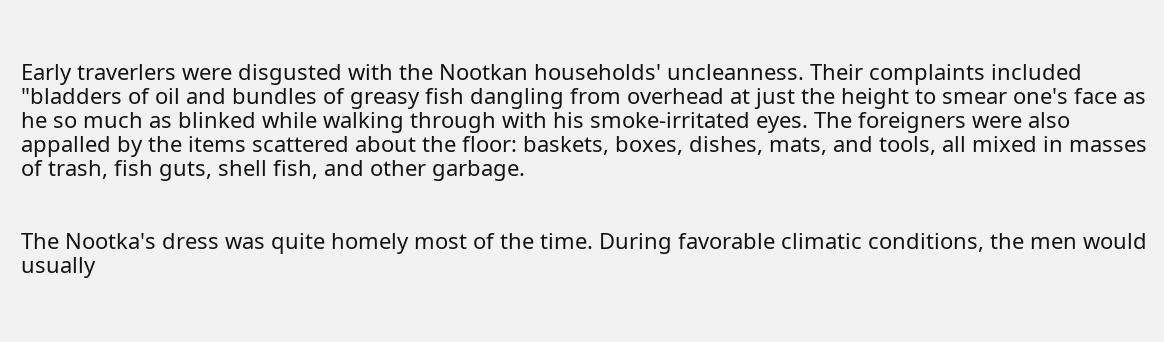Early traverlers were disgusted with the Nootkan households' uncleanness. Their complaints included "bladders of oil and bundles of greasy fish dangling from overhead at just the height to smear one's face as he so much as blinked while walking through with his smoke-irritated eyes. The foreigners were also appalled by the items scattered about the floor: baskets, boxes, dishes, mats, and tools, all mixed in masses of trash, fish guts, shell fish, and other garbage.


The Nootka's dress was quite homely most of the time. During favorable climatic conditions, the men would usually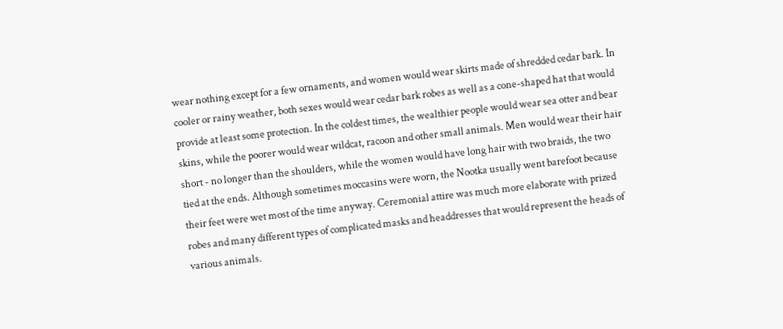wear nothing except for a few ornaments, and women would wear skirts made of shredded cedar bark. In cooler or rainy weather, both sexes would wear cedar bark robes as well as a cone-shaped hat that would provide at least some protection. In the coldest times, the wealthier people would wear sea otter and bear skins, while the poorer would wear wildcat, racoon and other small animals. Men would wear their hair short - no longer than the shoulders, while the women would have long hair with two braids, the two tied at the ends. Although sometimes moccasins were worn, the Nootka usually went barefoot because their feet were wet most of the time anyway. Ceremonial attire was much more elaborate with prized robes and many different types of complicated masks and headdresses that would represent the heads of various animals.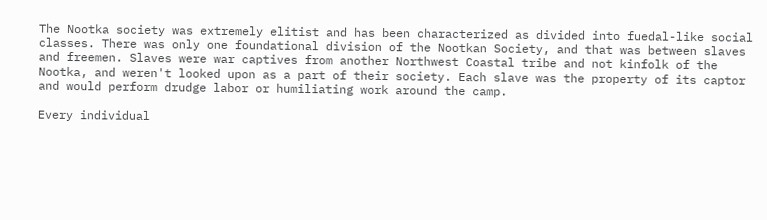The Nootka society was extremely elitist and has been characterized as divided into fuedal-like social classes. There was only one foundational division of the Nootkan Society, and that was between slaves and freemen. Slaves were war captives from another Northwest Coastal tribe and not kinfolk of the Nootka, and weren't looked upon as a part of their society. Each slave was the property of its captor and would perform drudge labor or humiliating work around the camp.

Every individual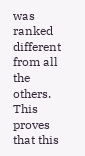was ranked different from all the others. This proves that this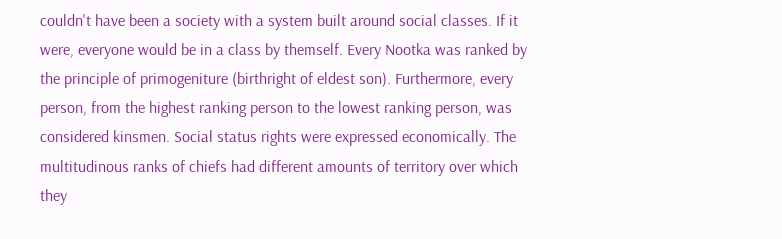couldn't have been a society with a system built around social classes. If it were, everyone would be in a class by themself. Every Nootka was ranked by the principle of primogeniture (birthright of eldest son). Furthermore, every person, from the highest ranking person to the lowest ranking person, was considered kinsmen. Social status rights were expressed economically. The multitudinous ranks of chiefs had different amounts of territory over which they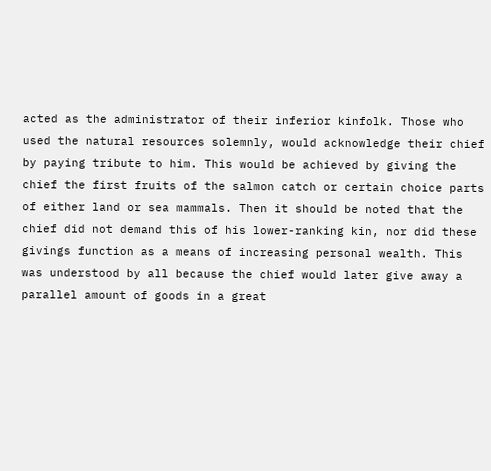acted as the administrator of their inferior kinfolk. Those who used the natural resources solemnly, would acknowledge their chief by paying tribute to him. This would be achieved by giving the chief the first fruits of the salmon catch or certain choice parts of either land or sea mammals. Then it should be noted that the chief did not demand this of his lower-ranking kin, nor did these givings function as a means of increasing personal wealth. This was understood by all because the chief would later give away a parallel amount of goods in a great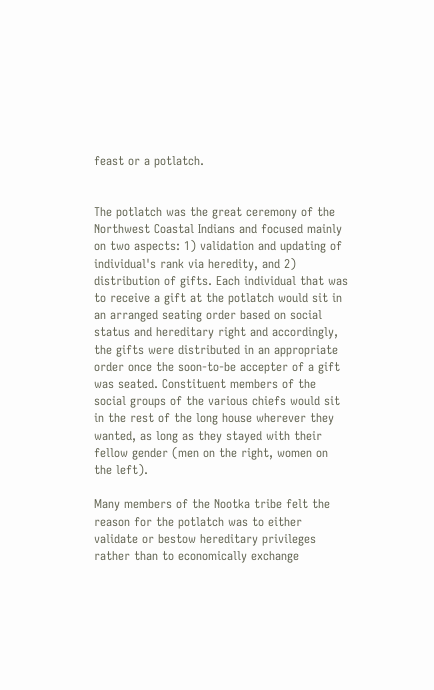feast or a potlatch.


The potlatch was the great ceremony of the Northwest Coastal Indians and focused mainly on two aspects: 1) validation and updating of individual's rank via heredity, and 2) distribution of gifts. Each individual that was to receive a gift at the potlatch would sit in an arranged seating order based on social status and hereditary right and accordingly, the gifts were distributed in an appropriate order once the soon-to-be accepter of a gift was seated. Constituent members of the social groups of the various chiefs would sit in the rest of the long house wherever they wanted, as long as they stayed with their fellow gender (men on the right, women on the left).

Many members of the Nootka tribe felt the reason for the potlatch was to either validate or bestow hereditary privileges rather than to economically exchange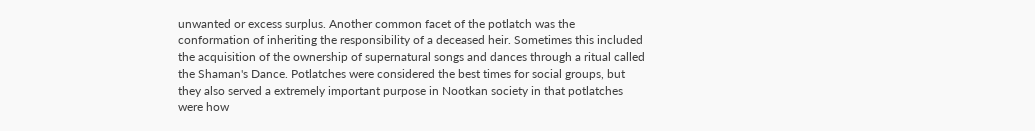unwanted or excess surplus. Another common facet of the potlatch was the conformation of inheriting the responsibility of a deceased heir. Sometimes this included the acquisition of the ownership of supernatural songs and dances through a ritual called the Shaman's Dance. Potlatches were considered the best times for social groups, but they also served a extremely important purpose in Nootkan society in that potlatches were how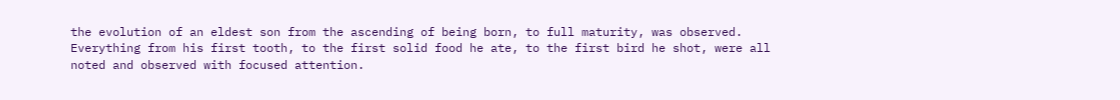the evolution of an eldest son from the ascending of being born, to full maturity, was observed. Everything from his first tooth, to the first solid food he ate, to the first bird he shot, were all noted and observed with focused attention.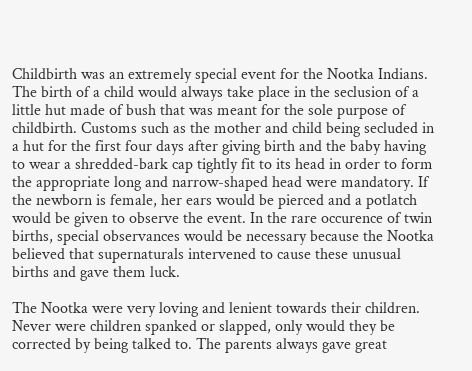Childbirth was an extremely special event for the Nootka Indians. The birth of a child would always take place in the seclusion of a little hut made of bush that was meant for the sole purpose of childbirth. Customs such as the mother and child being secluded in a hut for the first four days after giving birth and the baby having to wear a shredded-bark cap tightly fit to its head in order to form the appropriate long and narrow-shaped head were mandatory. If the newborn is female, her ears would be pierced and a potlatch would be given to observe the event. In the rare occurence of twin births, special observances would be necessary because the Nootka believed that supernaturals intervened to cause these unusual births and gave them luck.

The Nootka were very loving and lenient towards their children. Never were children spanked or slapped, only would they be corrected by being talked to. The parents always gave great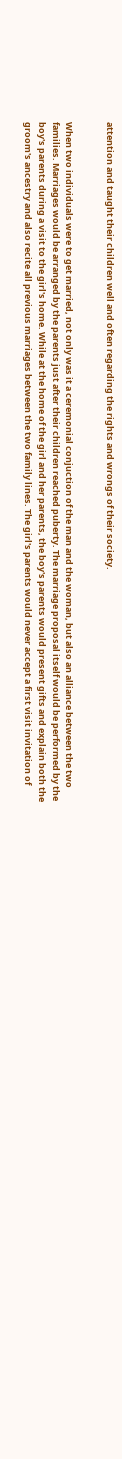attention and taught their children well and often regarding the rights and wrongs of their society.


When two individuals were to get married, not only was it a ceremonial conjuction of the man and the woman, but also an alliance between the two families. Marriages would be arranged by the parents just after their children reached puberty. The marriage proposal itself would be performed by the boy's parents during a visit to the girl's home. While at the home of the girl and her parents, the boy's parents would present gifts and explain both the groom's ancestry and also recite all previous marriages between the two family lines. The girl's parents would never accept a first visit invitation of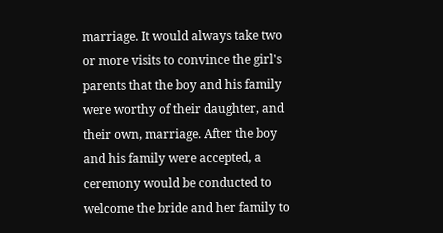marriage. It would always take two or more visits to convince the girl's parents that the boy and his family were worthy of their daughter, and their own, marriage. After the boy and his family were accepted, a ceremony would be conducted to welcome the bride and her family to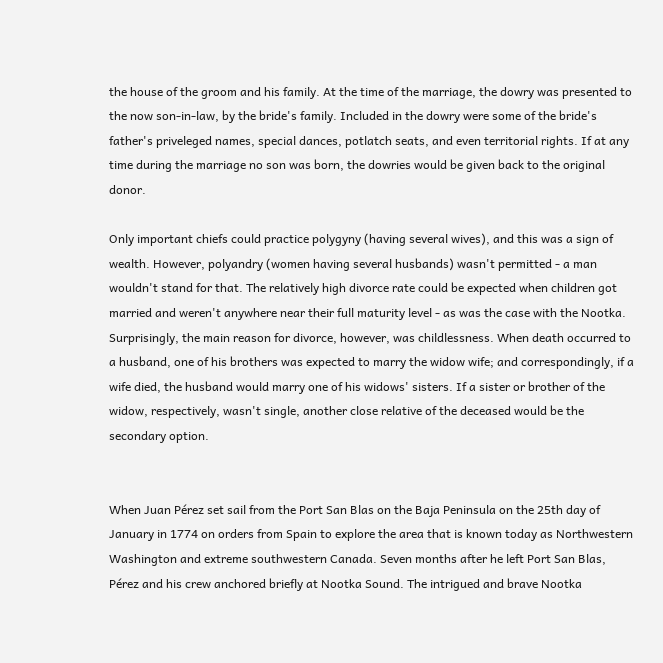the house of the groom and his family. At the time of the marriage, the dowry was presented to the now son-in-law, by the bride's family. Included in the dowry were some of the bride's father's priveleged names, special dances, potlatch seats, and even territorial rights. If at any time during the marriage no son was born, the dowries would be given back to the original donor.

Only important chiefs could practice polygyny (having several wives), and this was a sign of wealth. However, polyandry (women having several husbands) wasn't permitted - a man wouldn't stand for that. The relatively high divorce rate could be expected when children got married and weren't anywhere near their full maturity level - as was the case with the Nootka. Surprisingly, the main reason for divorce, however, was childlessness. When death occurred to a husband, one of his brothers was expected to marry the widow wife; and correspondingly, if a wife died, the husband would marry one of his widows' sisters. If a sister or brother of the widow, respectively, wasn't single, another close relative of the deceased would be the secondary option.


When Juan Pérez set sail from the Port San Blas on the Baja Peninsula on the 25th day of January in 1774 on orders from Spain to explore the area that is known today as Northwestern Washington and extreme southwestern Canada. Seven months after he left Port San Blas, Pérez and his crew anchored briefly at Nootka Sound. The intrigued and brave Nootka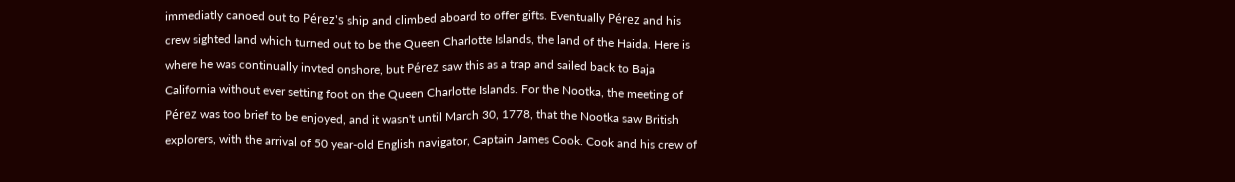immediatly canoed out to Pérez's ship and climbed aboard to offer gifts. Eventually Pérez and his crew sighted land which turned out to be the Queen Charlotte Islands, the land of the Haida. Here is where he was continually invted onshore, but Pérez saw this as a trap and sailed back to Baja California without ever setting foot on the Queen Charlotte Islands. For the Nootka, the meeting of Pérez was too brief to be enjoyed, and it wasn't until March 30, 1778, that the Nootka saw British explorers, with the arrival of 50 year-old English navigator, Captain James Cook. Cook and his crew of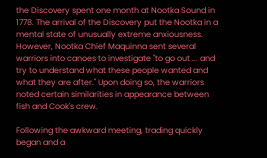the Discovery spent one month at Nootka Sound in 1778. The arrival of the Discovery put the Nootka in a mental state of unusually extreme anxiousness. However, Nootka Chief Maquinna sent several warriors into canoes to investigate "to go out ... and try to understand what these people wanted and what they are after." Upon doing so, the warriors noted certain similarities in appearance between fish and Cook's crew.

Following the awkward meeting, trading quickly began and a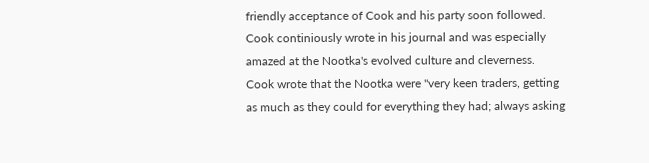friendly acceptance of Cook and his party soon followed. Cook continiously wrote in his journal and was especially amazed at the Nootka's evolved culture and cleverness. Cook wrote that the Nootka were "very keen traders, getting as much as they could for everything they had; always asking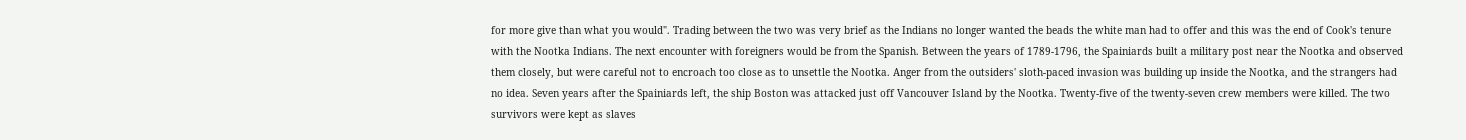for more give than what you would". Trading between the two was very brief as the Indians no longer wanted the beads the white man had to offer and this was the end of Cook's tenure with the Nootka Indians. The next encounter with foreigners would be from the Spanish. Between the years of 1789-1796, the Spainiards built a military post near the Nootka and observed them closely, but were careful not to encroach too close as to unsettle the Nootka. Anger from the outsiders' sloth-paced invasion was building up inside the Nootka, and the strangers had no idea. Seven years after the Spainiards left, the ship Boston was attacked just off Vancouver Island by the Nootka. Twenty-five of the twenty-seven crew members were killed. The two survivors were kept as slaves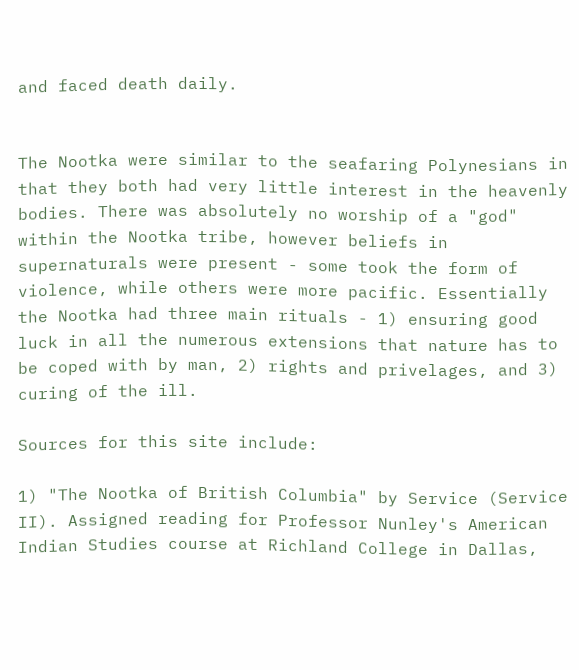and faced death daily.


The Nootka were similar to the seafaring Polynesians in that they both had very little interest in the heavenly bodies. There was absolutely no worship of a "god" within the Nootka tribe, however beliefs in supernaturals were present - some took the form of violence, while others were more pacific. Essentially the Nootka had three main rituals - 1) ensuring good luck in all the numerous extensions that nature has to be coped with by man, 2) rights and privelages, and 3) curing of the ill.

Sources for this site include:

1) "The Nootka of British Columbia" by Service (Service II). Assigned reading for Professor Nunley's American Indian Studies course at Richland College in Dallas,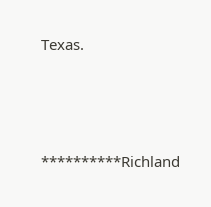Texas.





**********Richland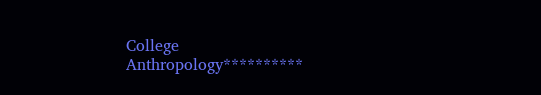College Anthropology**********